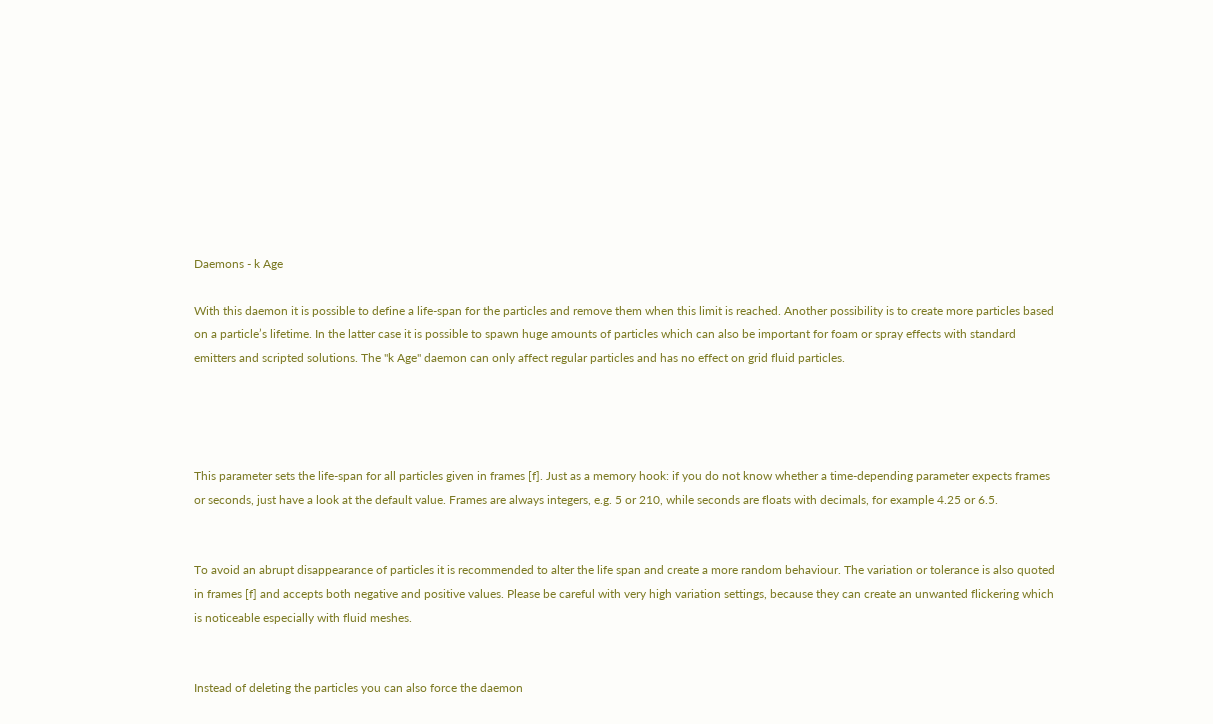Daemons - k Age

With this daemon it is possible to define a life-span for the particles and remove them when this limit is reached. Another possibility is to create more particles based on a particle’s lifetime. In the latter case it is possible to spawn huge amounts of particles which can also be important for foam or spray effects with standard emitters and scripted solutions. The "k Age" daemon can only affect regular particles and has no effect on grid fluid particles.




This parameter sets the life-span for all particles given in frames [f]. Just as a memory hook: if you do not know whether a time-depending parameter expects frames or seconds, just have a look at the default value. Frames are always integers, e.g. 5 or 210, while seconds are floats with decimals, for example 4.25 or 6.5.


To avoid an abrupt disappearance of particles it is recommended to alter the life span and create a more random behaviour. The variation or tolerance is also quoted in frames [f] and accepts both negative and positive values. Please be careful with very high variation settings, because they can create an unwanted flickering which is noticeable especially with fluid meshes.


Instead of deleting the particles you can also force the daemon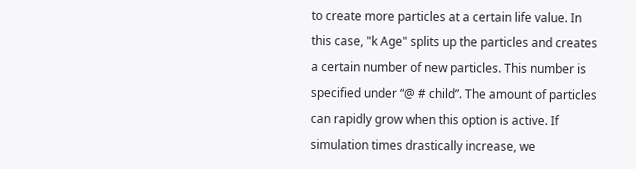to create more particles at a certain life value. In this case, "k Age" splits up the particles and creates a certain number of new particles. This number is specified under “@ # child”. The amount of particles can rapidly grow when this option is active. If simulation times drastically increase, we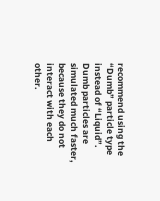recommend using the “Dumb” particle type instead of “Liquid”. Dumb particles are simulated much faster, because they do not interact with each other.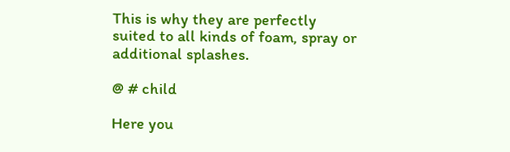This is why they are perfectly suited to all kinds of foam, spray or additional splashes.

@ # child

Here you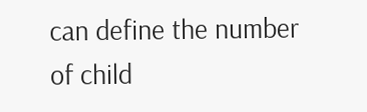can define the number of child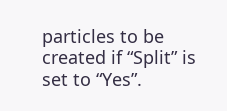particles to be created if “Split” is set to “Yes”.